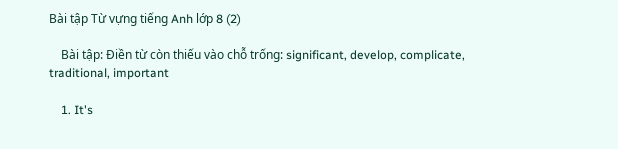Bài tập Từ vựng tiếng Anh lớp 8 (2)

    Bài tập: Điền từ còn thiếu vào chỗ trống: significant, develop, complicate, traditional, important

    1. It's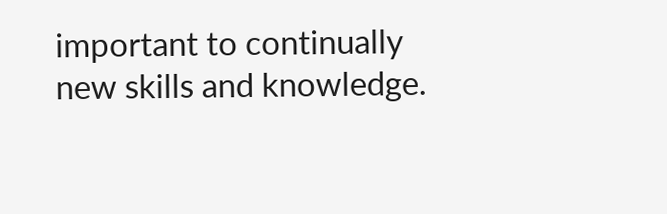important to continually new skills and knowledge.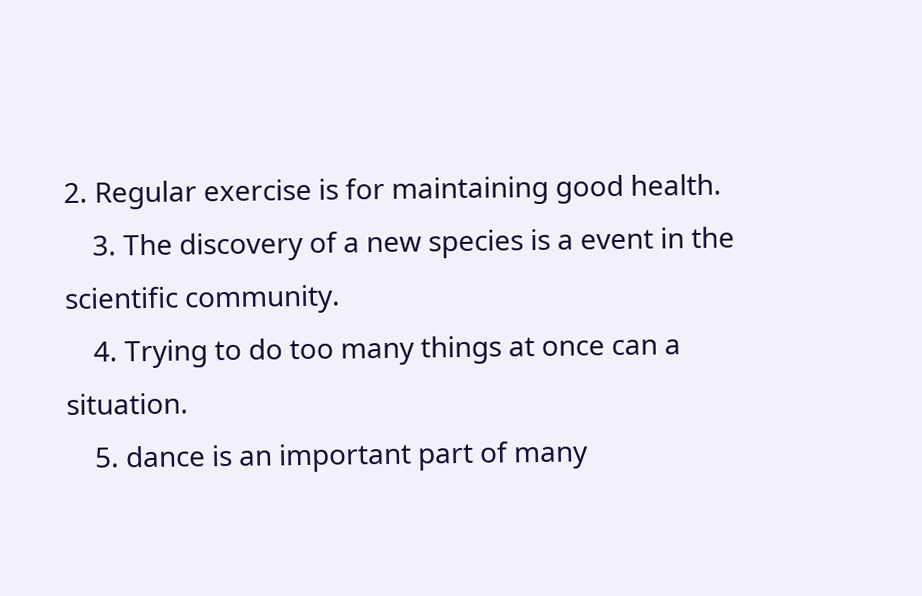2. Regular exercise is for maintaining good health.
    3. The discovery of a new species is a event in the scientific community.
    4. Trying to do too many things at once can a situation.
    5. dance is an important part of many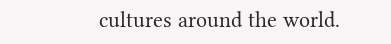cultures around the world.